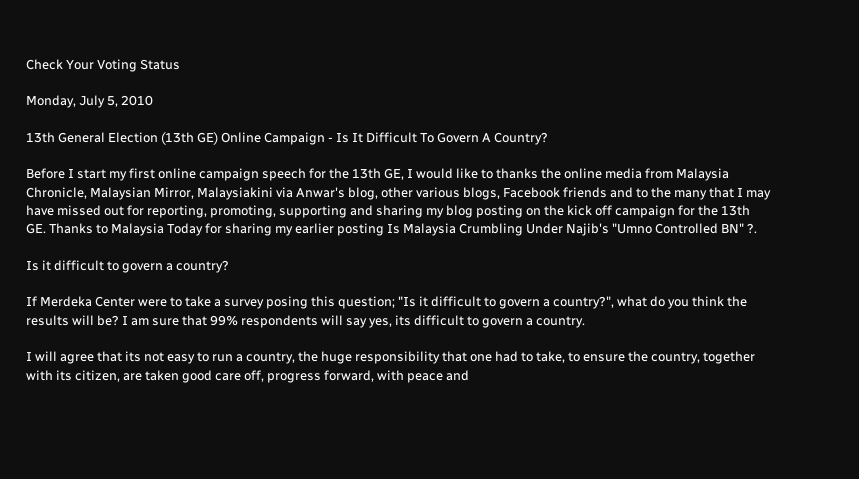Check Your Voting Status

Monday, July 5, 2010

13th General Election (13th GE) Online Campaign - Is It Difficult To Govern A Country?

Before I start my first online campaign speech for the 13th GE, I would like to thanks the online media from Malaysia Chronicle, Malaysian Mirror, Malaysiakini via Anwar's blog, other various blogs, Facebook friends and to the many that I may have missed out for reporting, promoting, supporting and sharing my blog posting on the kick off campaign for the 13th GE. Thanks to Malaysia Today for sharing my earlier posting Is Malaysia Crumbling Under Najib's "Umno Controlled BN" ?.

Is it difficult to govern a country?

If Merdeka Center were to take a survey posing this question; "Is it difficult to govern a country?", what do you think the results will be? I am sure that 99% respondents will say yes, its difficult to govern a country.

I will agree that its not easy to run a country, the huge responsibility that one had to take, to ensure the country, together with its citizen, are taken good care off, progress forward, with peace and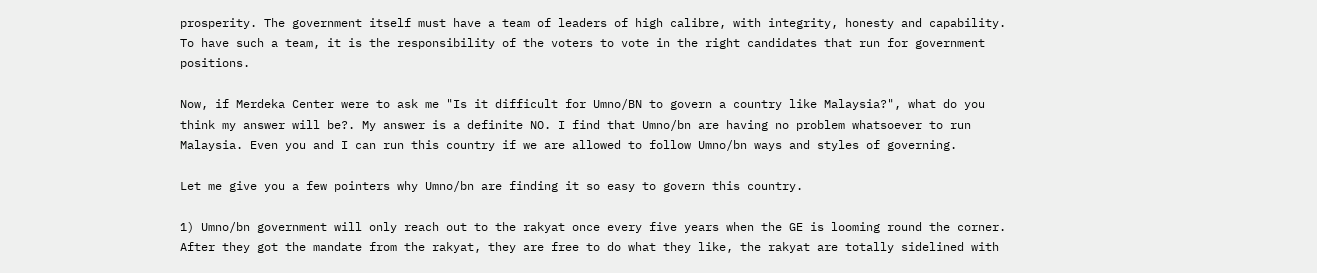prosperity. The government itself must have a team of leaders of high calibre, with integrity, honesty and capability. To have such a team, it is the responsibility of the voters to vote in the right candidates that run for government positions.

Now, if Merdeka Center were to ask me "Is it difficult for Umno/BN to govern a country like Malaysia?", what do you think my answer will be?. My answer is a definite NO. I find that Umno/bn are having no problem whatsoever to run Malaysia. Even you and I can run this country if we are allowed to follow Umno/bn ways and styles of governing.

Let me give you a few pointers why Umno/bn are finding it so easy to govern this country.

1) Umno/bn government will only reach out to the rakyat once every five years when the GE is looming round the corner. After they got the mandate from the rakyat, they are free to do what they like, the rakyat are totally sidelined with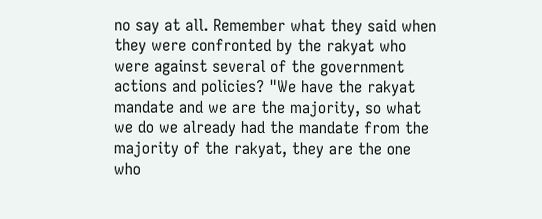no say at all. Remember what they said when they were confronted by the rakyat who were against several of the government actions and policies? "We have the rakyat mandate and we are the majority, so what we do we already had the mandate from the majority of the rakyat, they are the one who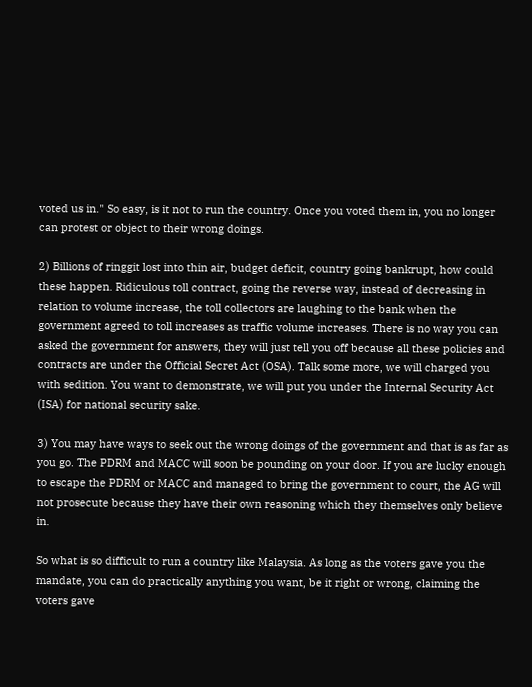voted us in." So easy, is it not to run the country. Once you voted them in, you no longer can protest or object to their wrong doings.

2) Billions of ringgit lost into thin air, budget deficit, country going bankrupt, how could these happen. Ridiculous toll contract, going the reverse way, instead of decreasing in relation to volume increase, the toll collectors are laughing to the bank when the government agreed to toll increases as traffic volume increases. There is no way you can asked the government for answers, they will just tell you off because all these policies and contracts are under the Official Secret Act (OSA). Talk some more, we will charged you with sedition. You want to demonstrate, we will put you under the Internal Security Act (ISA) for national security sake.

3) You may have ways to seek out the wrong doings of the government and that is as far as you go. The PDRM and MACC will soon be pounding on your door. If you are lucky enough to escape the PDRM or MACC and managed to bring the government to court, the AG will not prosecute because they have their own reasoning which they themselves only believe in.

So what is so difficult to run a country like Malaysia. As long as the voters gave you the mandate, you can do practically anything you want, be it right or wrong, claiming the voters gave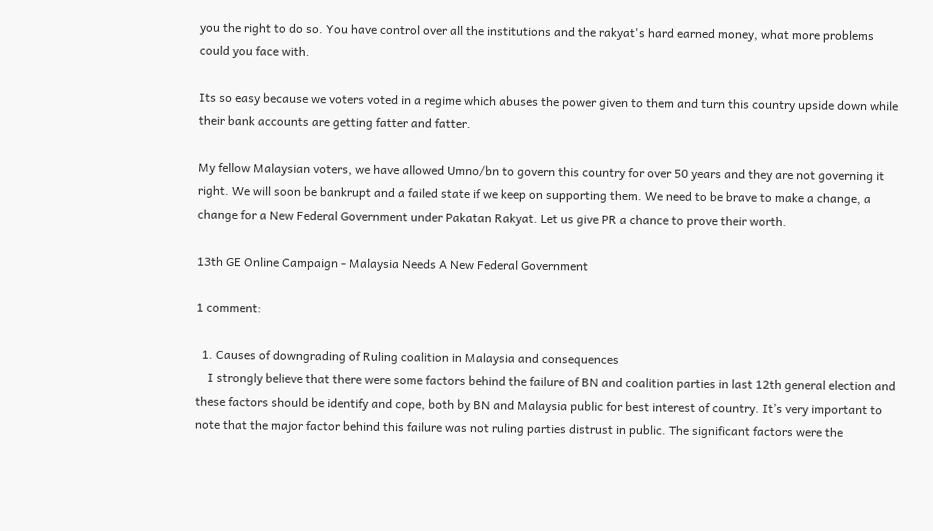you the right to do so. You have control over all the institutions and the rakyat's hard earned money, what more problems could you face with.

Its so easy because we voters voted in a regime which abuses the power given to them and turn this country upside down while their bank accounts are getting fatter and fatter.

My fellow Malaysian voters, we have allowed Umno/bn to govern this country for over 50 years and they are not governing it right. We will soon be bankrupt and a failed state if we keep on supporting them. We need to be brave to make a change, a change for a New Federal Government under Pakatan Rakyat. Let us give PR a chance to prove their worth.

13th GE Online Campaign - Malaysia Needs A New Federal Government

1 comment:

  1. Causes of downgrading of Ruling coalition in Malaysia and consequences
    I strongly believe that there were some factors behind the failure of BN and coalition parties in last 12th general election and these factors should be identify and cope, both by BN and Malaysia public for best interest of country. It’s very important to note that the major factor behind this failure was not ruling parties distrust in public. The significant factors were the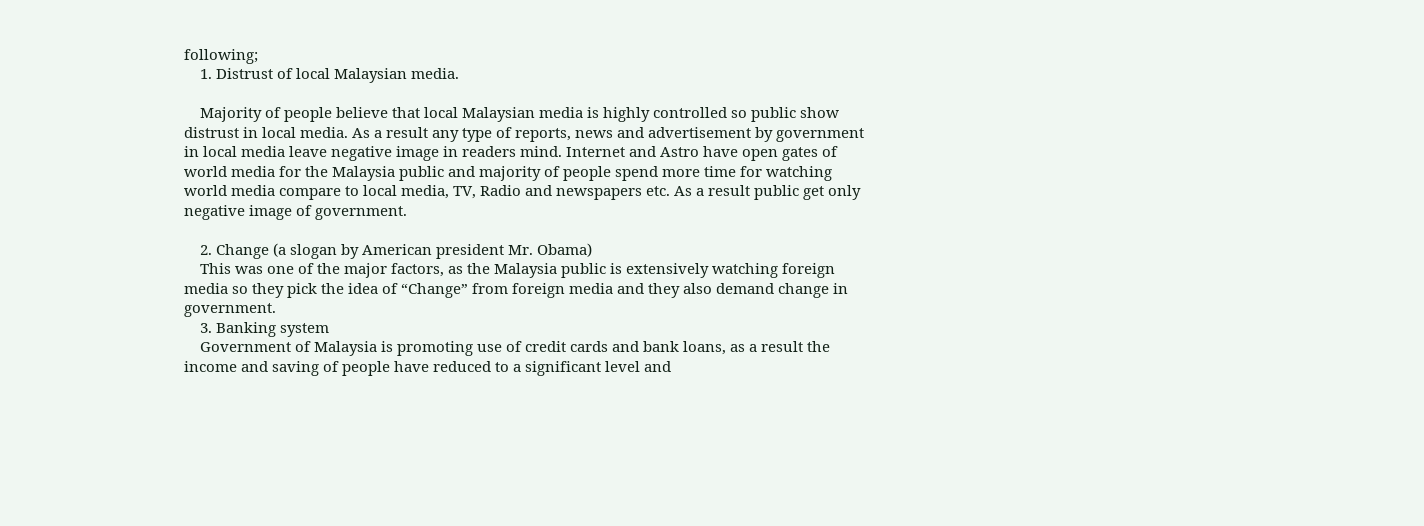following;
    1. Distrust of local Malaysian media.

    Majority of people believe that local Malaysian media is highly controlled so public show distrust in local media. As a result any type of reports, news and advertisement by government in local media leave negative image in readers mind. Internet and Astro have open gates of world media for the Malaysia public and majority of people spend more time for watching world media compare to local media, TV, Radio and newspapers etc. As a result public get only negative image of government.

    2. Change (a slogan by American president Mr. Obama)
    This was one of the major factors, as the Malaysia public is extensively watching foreign media so they pick the idea of “Change” from foreign media and they also demand change in government.
    3. Banking system
    Government of Malaysia is promoting use of credit cards and bank loans, as a result the income and saving of people have reduced to a significant level and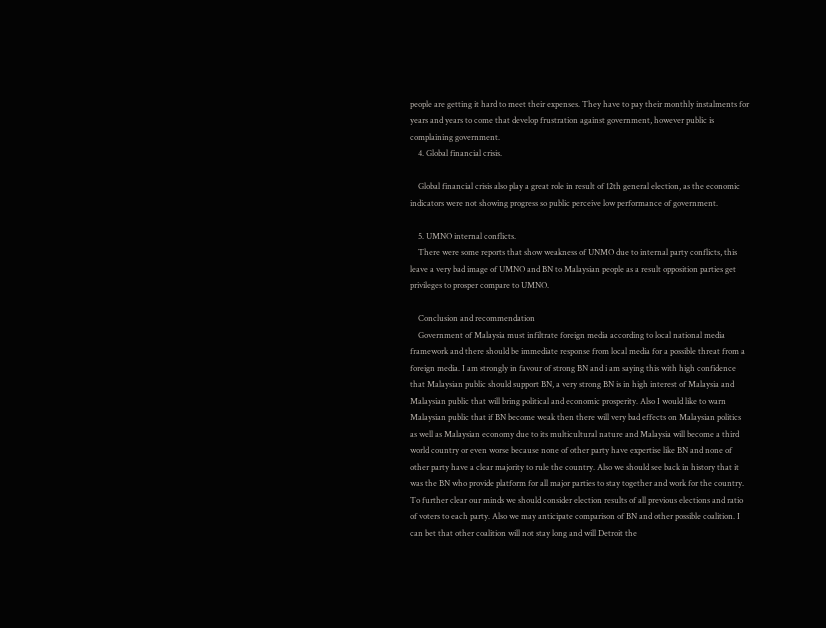people are getting it hard to meet their expenses. They have to pay their monthly instalments for years and years to come that develop frustration against government, however public is complaining government.
    4. Global financial crisis.

    Global financial crisis also play a great role in result of 12th general election, as the economic indicators were not showing progress so public perceive low performance of government.

    5. UMNO internal conflicts.
    There were some reports that show weakness of UNMO due to internal party conflicts, this leave a very bad image of UMNO and BN to Malaysian people as a result opposition parties get privileges to prosper compare to UMNO.

    Conclusion and recommendation
    Government of Malaysia must infiltrate foreign media according to local national media framework and there should be immediate response from local media for a possible threat from a foreign media. I am strongly in favour of strong BN and i am saying this with high confidence that Malaysian public should support BN, a very strong BN is in high interest of Malaysia and Malaysian public that will bring political and economic prosperity. Also I would like to warn Malaysian public that if BN become weak then there will very bad effects on Malaysian politics as well as Malaysian economy due to its multicultural nature and Malaysia will become a third world country or even worse because none of other party have expertise like BN and none of other party have a clear majority to rule the country. Also we should see back in history that it was the BN who provide platform for all major parties to stay together and work for the country. To further clear our minds we should consider election results of all previous elections and ratio of voters to each party. Also we may anticipate comparison of BN and other possible coalition. I can bet that other coalition will not stay long and will Detroit the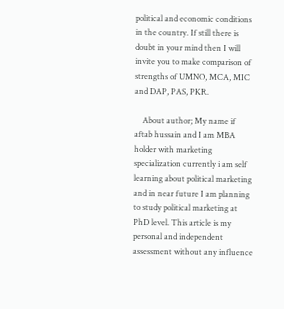political and economic conditions in the country. If still there is doubt in your mind then I will invite you to make comparison of strengths of UMNO, MCA, MIC and DAP, PAS, PKR.

    About author; My name if aftab hussain and I am MBA holder with marketing specialization currently i am self learning about political marketing and in near future I am planning to study political marketing at PhD level. This article is my personal and independent assessment without any influence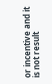or incentive and it is not result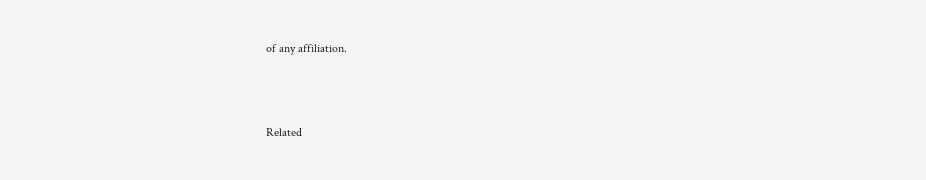of any affiliation.



Related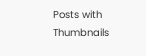Posts with Thumbnails